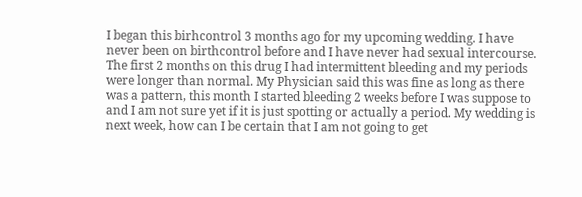I began this birhcontrol 3 months ago for my upcoming wedding. I have never been on birthcontrol before and I have never had sexual intercourse. The first 2 months on this drug I had intermittent bleeding and my periods were longer than normal. My Physician said this was fine as long as there was a pattern, this month I started bleeding 2 weeks before I was suppose to and I am not sure yet if it is just spotting or actually a period. My wedding is next week, how can I be certain that I am not going to get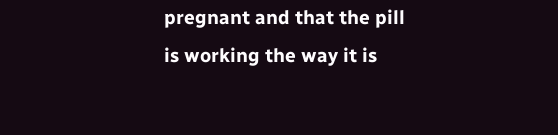pregnant and that the pill is working the way it is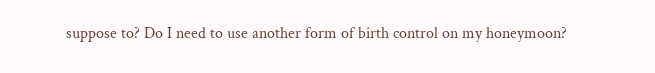suppose to? Do I need to use another form of birth control on my honeymoon?